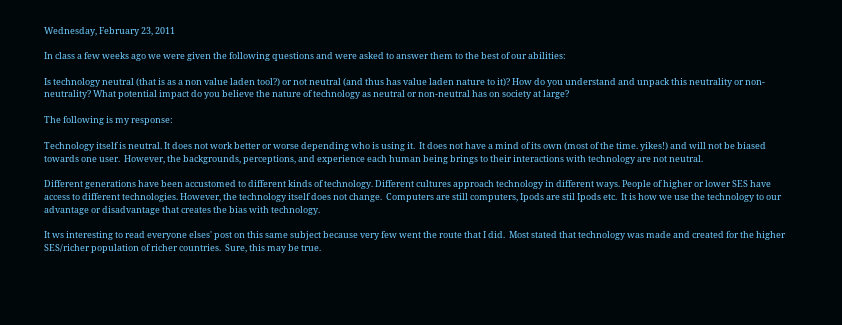Wednesday, February 23, 2011

In class a few weeks ago we were given the following questions and were asked to answer them to the best of our abilities:

Is technology neutral (that is as a non value laden tool?) or not neutral (and thus has value laden nature to it)? How do you understand and unpack this neutrality or non-neutrality? What potential impact do you believe the nature of technology as neutral or non-neutral has on society at large?

The following is my response:

Technology itself is neutral. It does not work better or worse depending who is using it.  It does not have a mind of its own (most of the time. yikes!) and will not be biased towards one user.  However, the backgrounds, perceptions, and experience each human being brings to their interactions with technology are not neutral.

Different generations have been accustomed to different kinds of technology. Different cultures approach technology in different ways. People of higher or lower SES have access to different technologies. However, the technology itself does not change.  Computers are still computers, Ipods are stil Ipods etc.  It is how we use the technology to our advantage or disadvantage that creates the bias with technology.

It ws interesting to read everyone elses' post on this same subject because very few went the route that I did.  Most stated that technology was made and created for the higher SES/richer population of richer countries.  Sure, this may be true.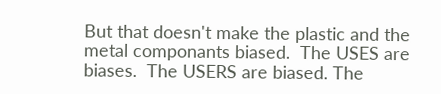But that doesn't make the plastic and the metal componants biased.  The USES are biases.  The USERS are biased. The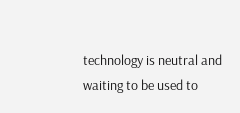technology is neutral and waiting to be used to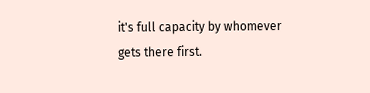it's full capacity by whomever gets there first.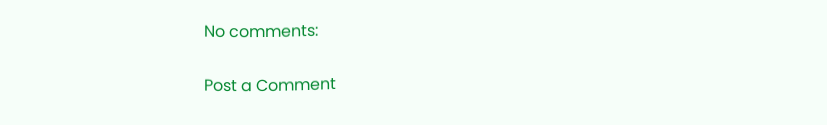No comments:

Post a Comment